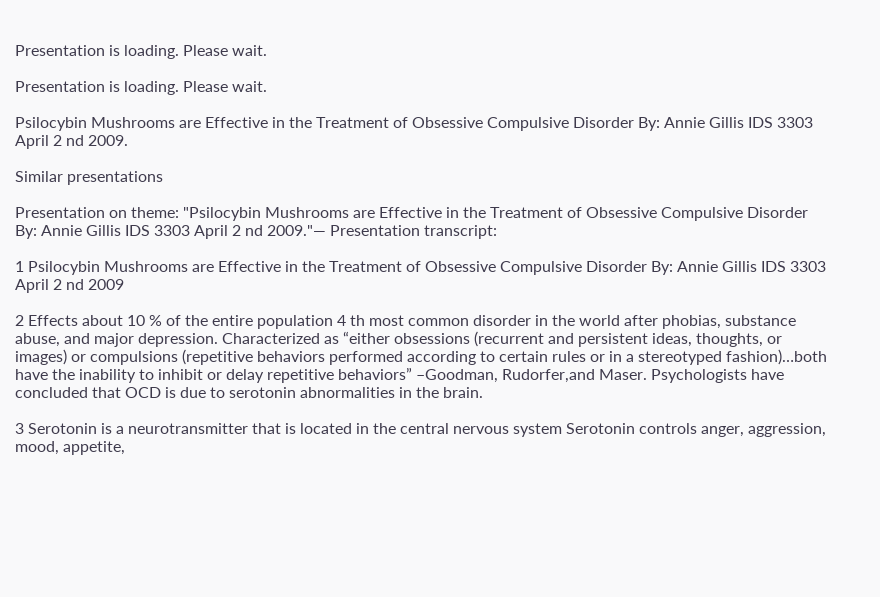Presentation is loading. Please wait.

Presentation is loading. Please wait.

Psilocybin Mushrooms are Effective in the Treatment of Obsessive Compulsive Disorder By: Annie Gillis IDS 3303 April 2 nd 2009.

Similar presentations

Presentation on theme: "Psilocybin Mushrooms are Effective in the Treatment of Obsessive Compulsive Disorder By: Annie Gillis IDS 3303 April 2 nd 2009."— Presentation transcript:

1 Psilocybin Mushrooms are Effective in the Treatment of Obsessive Compulsive Disorder By: Annie Gillis IDS 3303 April 2 nd 2009

2 Effects about 10 % of the entire population 4 th most common disorder in the world after phobias, substance abuse, and major depression. Characterized as “either obsessions (recurrent and persistent ideas, thoughts, or images) or compulsions (repetitive behaviors performed according to certain rules or in a stereotyped fashion)…both have the inability to inhibit or delay repetitive behaviors” –Goodman, Rudorfer,and Maser. Psychologists have concluded that OCD is due to serotonin abnormalities in the brain.

3 Serotonin is a neurotransmitter that is located in the central nervous system Serotonin controls anger, aggression, mood, appetite,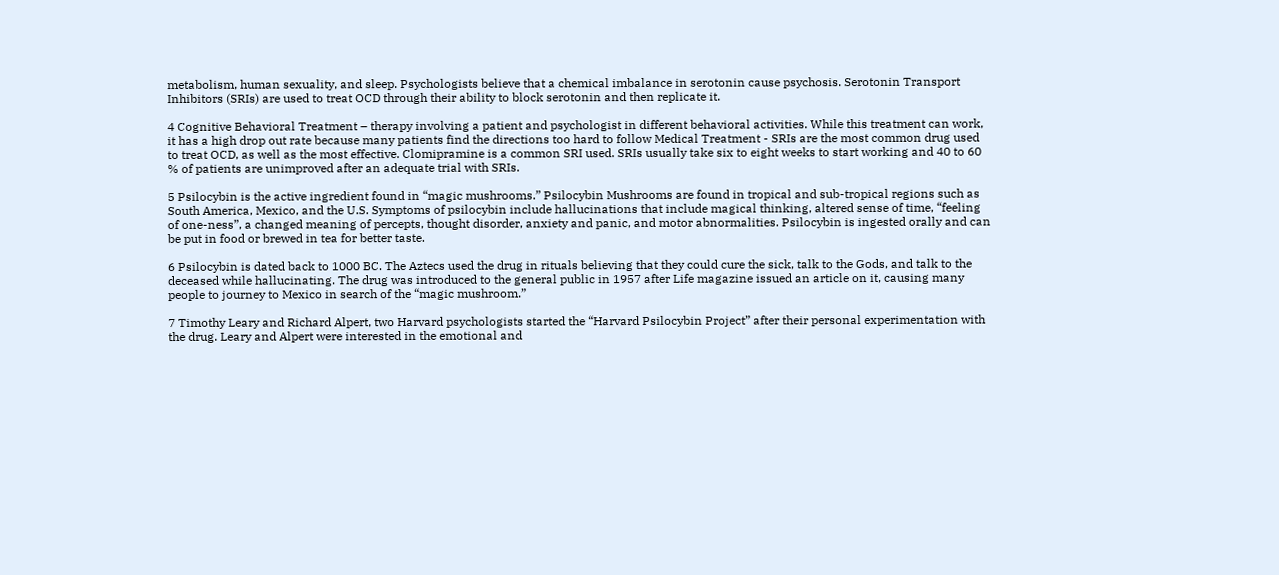metabolism, human sexuality, and sleep. Psychologists believe that a chemical imbalance in serotonin cause psychosis. Serotonin Transport Inhibitors (SRIs) are used to treat OCD through their ability to block serotonin and then replicate it.

4 Cognitive Behavioral Treatment – therapy involving a patient and psychologist in different behavioral activities. While this treatment can work, it has a high drop out rate because many patients find the directions too hard to follow Medical Treatment - SRIs are the most common drug used to treat OCD, as well as the most effective. Clomipramine is a common SRI used. SRIs usually take six to eight weeks to start working and 40 to 60 % of patients are unimproved after an adequate trial with SRIs.

5 Psilocybin is the active ingredient found in “magic mushrooms.” Psilocybin Mushrooms are found in tropical and sub-tropical regions such as South America, Mexico, and the U.S. Symptoms of psilocybin include hallucinations that include magical thinking, altered sense of time, “feeling of one-ness”, a changed meaning of percepts, thought disorder, anxiety and panic, and motor abnormalities. Psilocybin is ingested orally and can be put in food or brewed in tea for better taste.

6 Psilocybin is dated back to 1000 BC. The Aztecs used the drug in rituals believing that they could cure the sick, talk to the Gods, and talk to the deceased while hallucinating. The drug was introduced to the general public in 1957 after Life magazine issued an article on it, causing many people to journey to Mexico in search of the “magic mushroom.”

7 Timothy Leary and Richard Alpert, two Harvard psychologists started the “Harvard Psilocybin Project” after their personal experimentation with the drug. Leary and Alpert were interested in the emotional and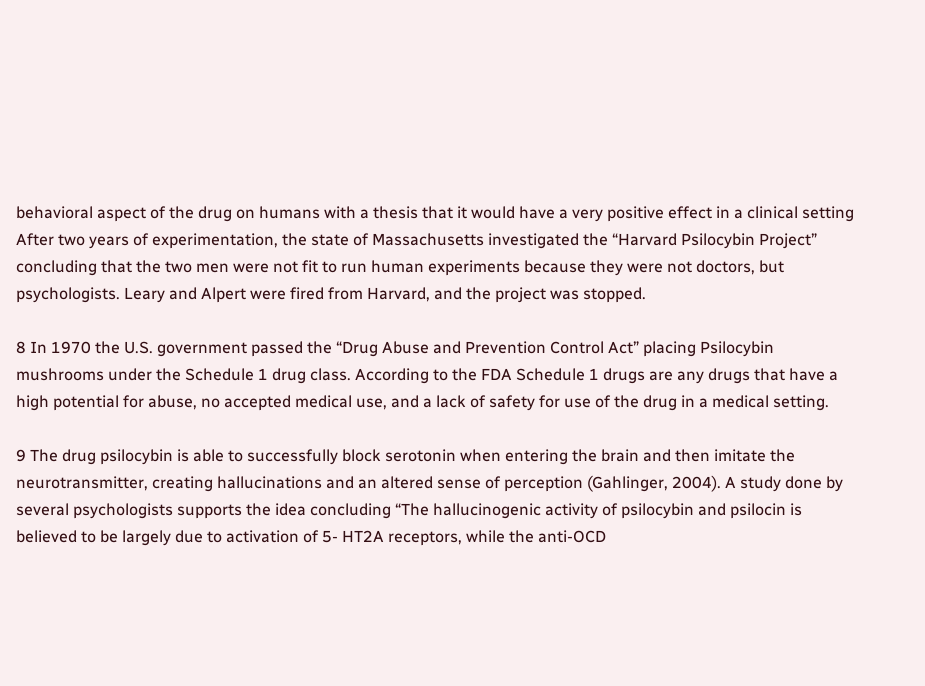behavioral aspect of the drug on humans with a thesis that it would have a very positive effect in a clinical setting After two years of experimentation, the state of Massachusetts investigated the “Harvard Psilocybin Project” concluding that the two men were not fit to run human experiments because they were not doctors, but psychologists. Leary and Alpert were fired from Harvard, and the project was stopped.

8 In 1970 the U.S. government passed the “Drug Abuse and Prevention Control Act” placing Psilocybin mushrooms under the Schedule 1 drug class. According to the FDA Schedule 1 drugs are any drugs that have a high potential for abuse, no accepted medical use, and a lack of safety for use of the drug in a medical setting.

9 The drug psilocybin is able to successfully block serotonin when entering the brain and then imitate the neurotransmitter, creating hallucinations and an altered sense of perception (Gahlinger, 2004). A study done by several psychologists supports the idea concluding “The hallucinogenic activity of psilocybin and psilocin is believed to be largely due to activation of 5- HT2A receptors, while the anti-OCD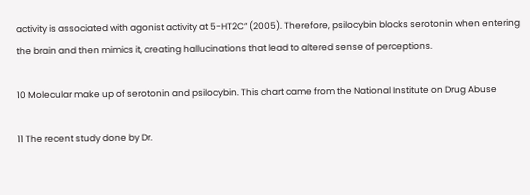activity is associated with agonist activity at 5-HT2C” (2005). Therefore, psilocybin blocks serotonin when entering the brain and then mimics it, creating hallucinations that lead to altered sense of perceptions.

10 Molecular make up of serotonin and psilocybin. This chart came from the National Institute on Drug Abuse

11 The recent study done by Dr.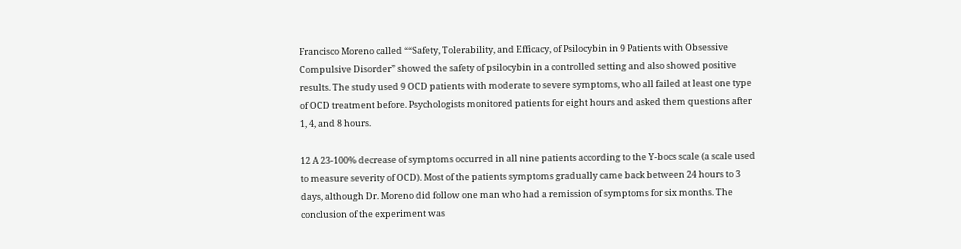Francisco Moreno called ““Safety, Tolerability, and Efficacy, of Psilocybin in 9 Patients with Obsessive Compulsive Disorder” showed the safety of psilocybin in a controlled setting and also showed positive results. The study used 9 OCD patients with moderate to severe symptoms, who all failed at least one type of OCD treatment before. Psychologists monitored patients for eight hours and asked them questions after 1, 4, and 8 hours.

12 A 23-100% decrease of symptoms occurred in all nine patients according to the Y-bocs scale (a scale used to measure severity of OCD). Most of the patients symptoms gradually came back between 24 hours to 3 days, although Dr. Moreno did follow one man who had a remission of symptoms for six months. The conclusion of the experiment was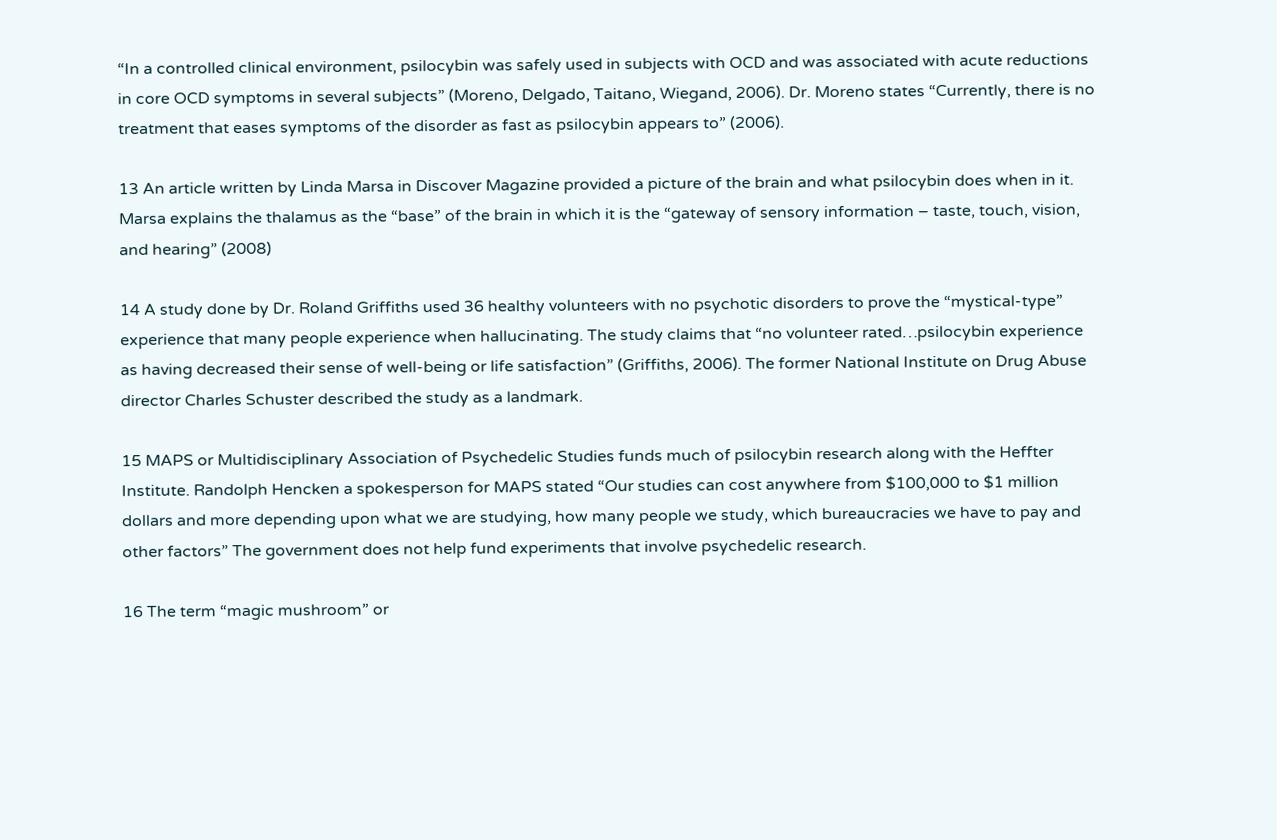“In a controlled clinical environment, psilocybin was safely used in subjects with OCD and was associated with acute reductions in core OCD symptoms in several subjects” (Moreno, Delgado, Taitano, Wiegand, 2006). Dr. Moreno states “Currently, there is no treatment that eases symptoms of the disorder as fast as psilocybin appears to” (2006).

13 An article written by Linda Marsa in Discover Magazine provided a picture of the brain and what psilocybin does when in it. Marsa explains the thalamus as the “base” of the brain in which it is the “gateway of sensory information – taste, touch, vision, and hearing” (2008)

14 A study done by Dr. Roland Griffiths used 36 healthy volunteers with no psychotic disorders to prove the “mystical-type” experience that many people experience when hallucinating. The study claims that “no volunteer rated…psilocybin experience as having decreased their sense of well-being or life satisfaction” (Griffiths, 2006). The former National Institute on Drug Abuse director Charles Schuster described the study as a landmark.

15 MAPS or Multidisciplinary Association of Psychedelic Studies funds much of psilocybin research along with the Heffter Institute. Randolph Hencken a spokesperson for MAPS stated “Our studies can cost anywhere from $100,000 to $1 million dollars and more depending upon what we are studying, how many people we study, which bureaucracies we have to pay and other factors” The government does not help fund experiments that involve psychedelic research.

16 The term “magic mushroom” or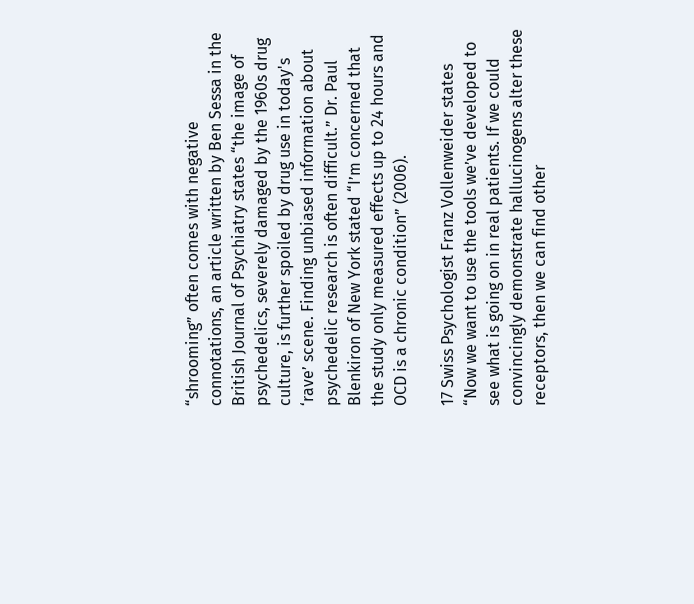“shrooming” often comes with negative connotations, an article written by Ben Sessa in the British Journal of Psychiatry states “the image of psychedelics, severely damaged by the 1960s drug culture, is further spoiled by drug use in today's ‘rave’ scene. Finding unbiased information about psychedelic research is often difficult.” Dr. Paul Blenkiron of New York stated “I’m concerned that the study only measured effects up to 24 hours and OCD is a chronic condition” (2006).

17 Swiss Psychologist Franz Vollenweider states “Now we want to use the tools we’ve developed to see what is going on in real patients. If we could convincingly demonstrate hallucinogens alter these receptors, then we can find other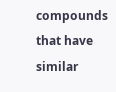compounds that have similar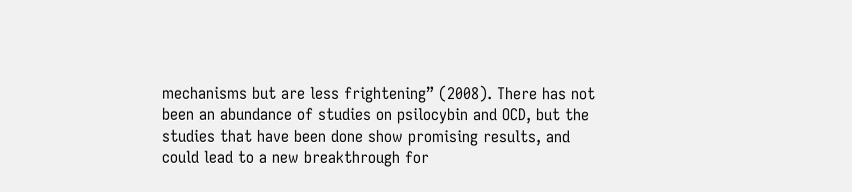mechanisms but are less frightening” (2008). There has not been an abundance of studies on psilocybin and OCD, but the studies that have been done show promising results, and could lead to a new breakthrough for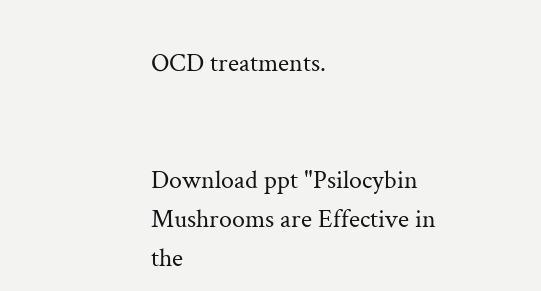OCD treatments.


Download ppt "Psilocybin Mushrooms are Effective in the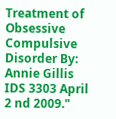Treatment of Obsessive Compulsive Disorder By: Annie Gillis IDS 3303 April 2 nd 2009."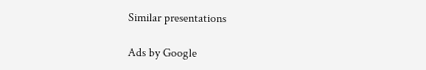Similar presentations

Ads by Google